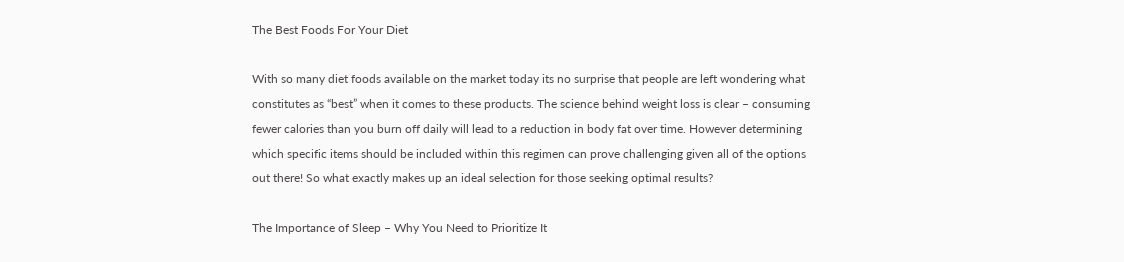The Best Foods For Your Diet

With so many diet foods available on the market today its no surprise that people are left wondering what constitutes as “best” when it comes to these products. The science behind weight loss is clear – consuming fewer calories than you burn off daily will lead to a reduction in body fat over time. However determining which specific items should be included within this regimen can prove challenging given all of the options out there! So what exactly makes up an ideal selection for those seeking optimal results?

The Importance of Sleep – Why You Need to Prioritize It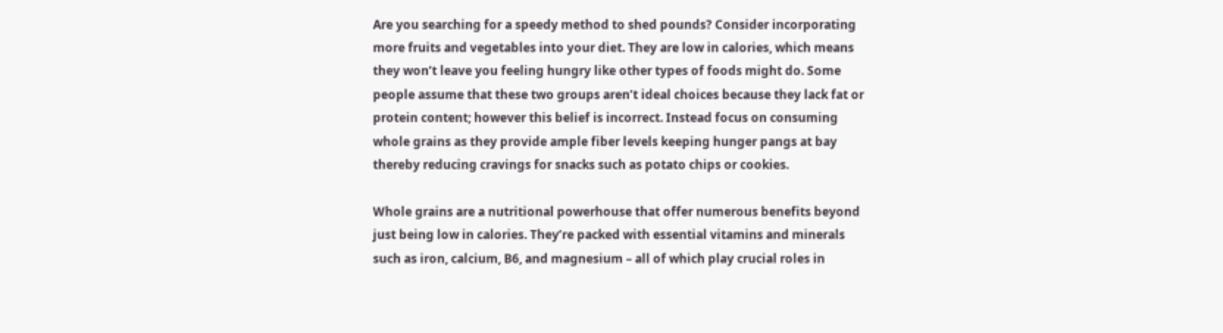Are you searching for a speedy method to shed pounds? Consider incorporating more fruits and vegetables into your diet. They are low in calories, which means they won’t leave you feeling hungry like other types of foods might do. Some people assume that these two groups aren’t ideal choices because they lack fat or protein content; however this belief is incorrect. Instead focus on consuming whole grains as they provide ample fiber levels keeping hunger pangs at bay thereby reducing cravings for snacks such as potato chips or cookies.

Whole grains are a nutritional powerhouse that offer numerous benefits beyond just being low in calories. They’re packed with essential vitamins and minerals such as iron, calcium, B6, and magnesium – all of which play crucial roles in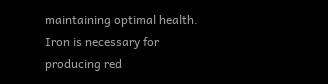maintaining optimal health. Iron is necessary for producing red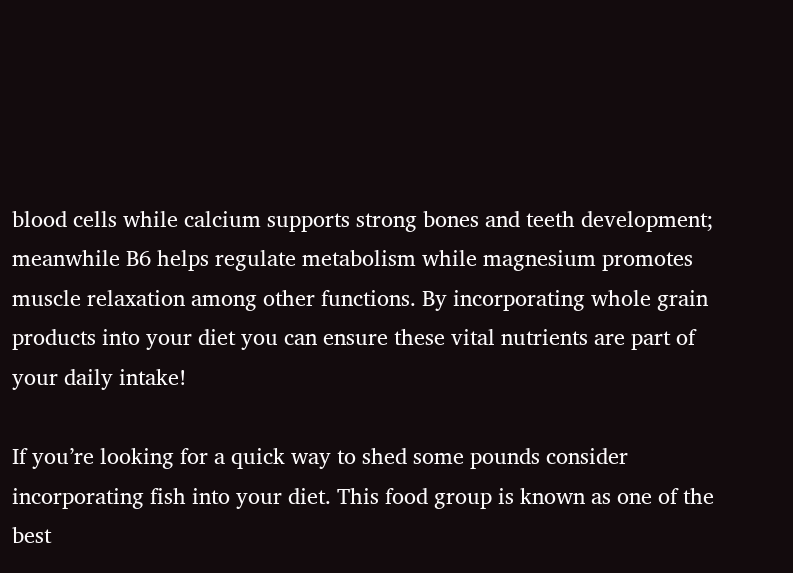blood cells while calcium supports strong bones and teeth development; meanwhile B6 helps regulate metabolism while magnesium promotes muscle relaxation among other functions. By incorporating whole grain products into your diet you can ensure these vital nutrients are part of your daily intake!

If you’re looking for a quick way to shed some pounds consider incorporating fish into your diet. This food group is known as one of the best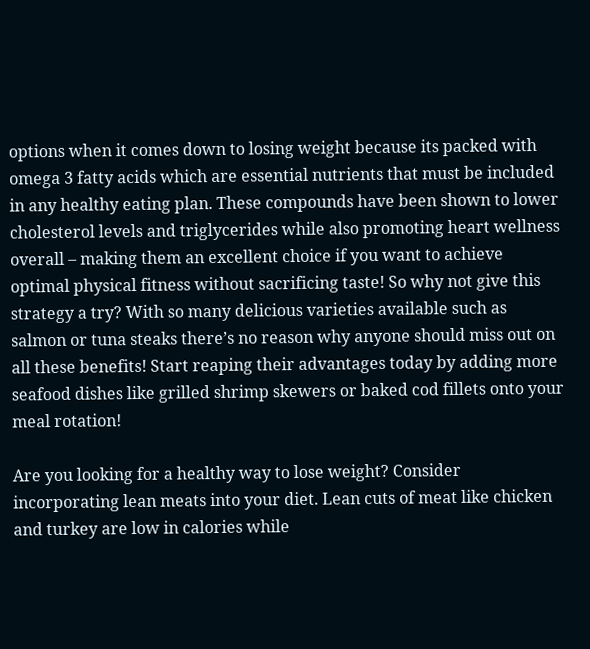options when it comes down to losing weight because its packed with omega 3 fatty acids which are essential nutrients that must be included in any healthy eating plan. These compounds have been shown to lower cholesterol levels and triglycerides while also promoting heart wellness overall – making them an excellent choice if you want to achieve optimal physical fitness without sacrificing taste! So why not give this strategy a try? With so many delicious varieties available such as salmon or tuna steaks there’s no reason why anyone should miss out on all these benefits! Start reaping their advantages today by adding more seafood dishes like grilled shrimp skewers or baked cod fillets onto your meal rotation!

Are you looking for a healthy way to lose weight? Consider incorporating lean meats into your diet. Lean cuts of meat like chicken and turkey are low in calories while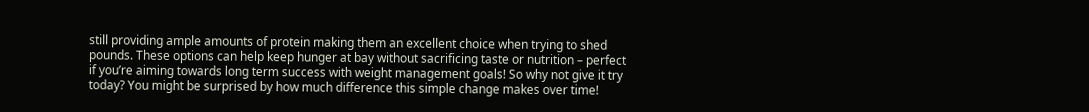still providing ample amounts of protein making them an excellent choice when trying to shed pounds. These options can help keep hunger at bay without sacrificing taste or nutrition – perfect if you’re aiming towards long term success with weight management goals! So why not give it try today? You might be surprised by how much difference this simple change makes over time!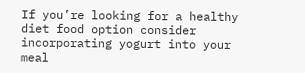If you’re looking for a healthy diet food option consider incorporating yogurt into your meal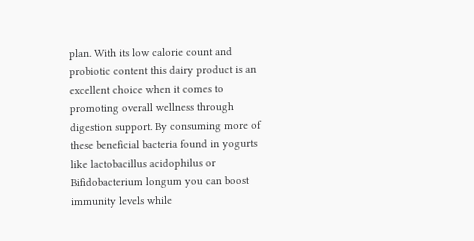plan. With its low calorie count and probiotic content this dairy product is an excellent choice when it comes to promoting overall wellness through digestion support. By consuming more of these beneficial bacteria found in yogurts like lactobacillus acidophilus or Bifidobacterium longum you can boost immunity levels while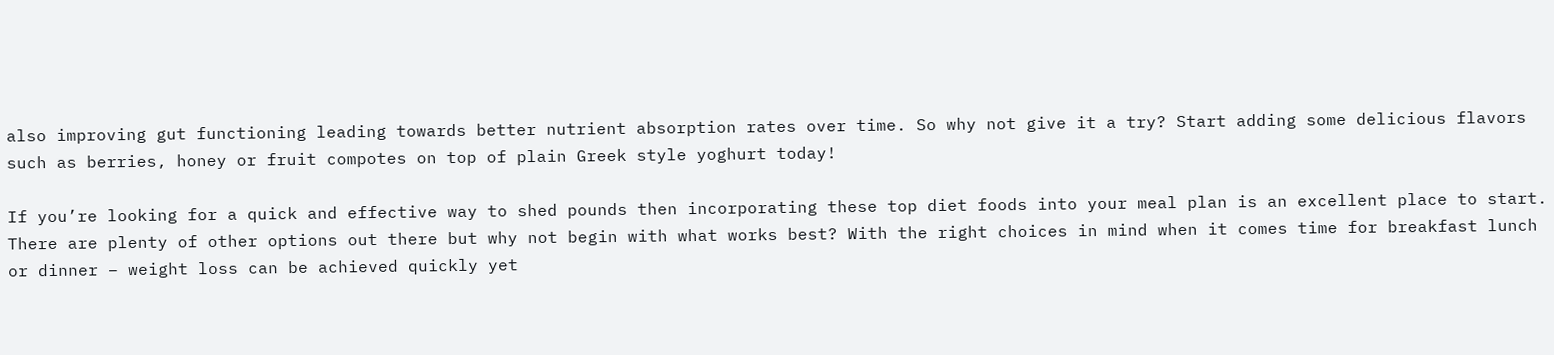also improving gut functioning leading towards better nutrient absorption rates over time. So why not give it a try? Start adding some delicious flavors such as berries, honey or fruit compotes on top of plain Greek style yoghurt today!

If you’re looking for a quick and effective way to shed pounds then incorporating these top diet foods into your meal plan is an excellent place to start. There are plenty of other options out there but why not begin with what works best? With the right choices in mind when it comes time for breakfast lunch or dinner – weight loss can be achieved quickly yet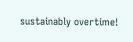sustainably overtime!